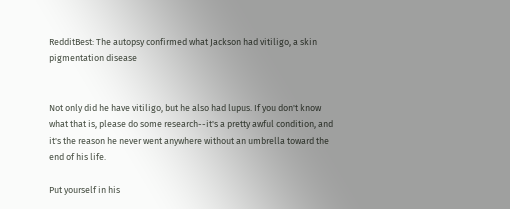RedditBest: The autopsy confirmed what Jackson had vitiligo, a skin pigmentation disease


Not only did he have vitiligo, but he also had lupus. If you don't know what that is, please do some research--it's a pretty awful condition, and it's the reason he never went anywhere without an umbrella toward the end of his life.

Put yourself in his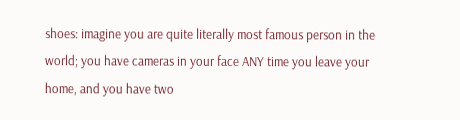shoes: imagine you are quite literally most famous person in the world; you have cameras in your face ANY time you leave your home, and you have two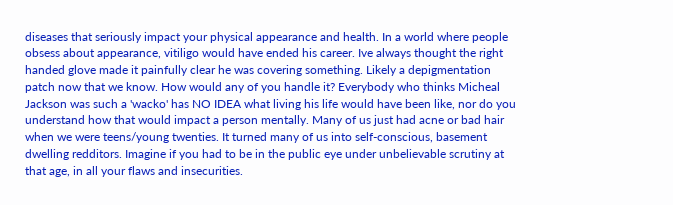diseases that seriously impact your physical appearance and health. In a world where people obsess about appearance, vitiligo would have ended his career. Ive always thought the right handed glove made it painfully clear he was covering something. Likely a depigmentation patch now that we know. How would any of you handle it? Everybody who thinks Micheal Jackson was such a 'wacko' has NO IDEA what living his life would have been like, nor do you understand how that would impact a person mentally. Many of us just had acne or bad hair when we were teens/young twenties. It turned many of us into self-conscious, basement dwelling redditors. Imagine if you had to be in the public eye under unbelievable scrutiny at that age, in all your flaws and insecurities.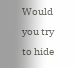Would you try to hide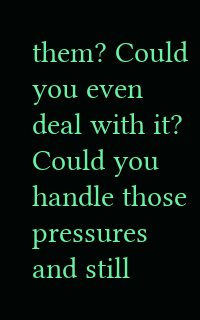them? Could you even deal with it? Could you handle those pressures and still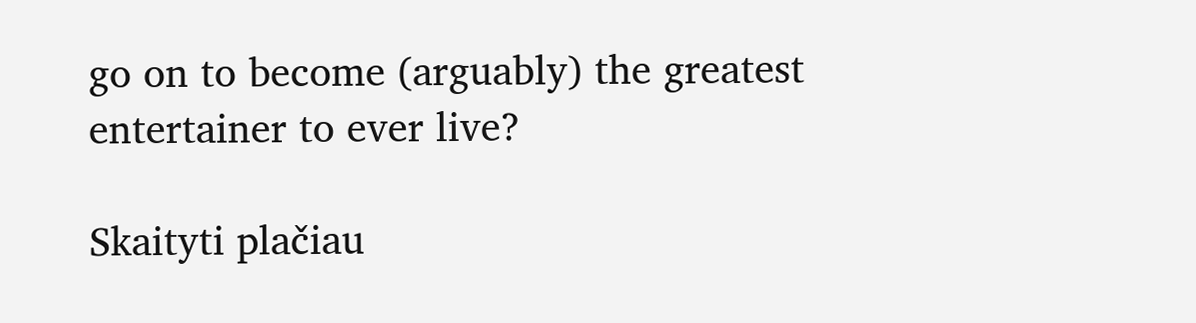go on to become (arguably) the greatest entertainer to ever live?

Skaityti plačiau